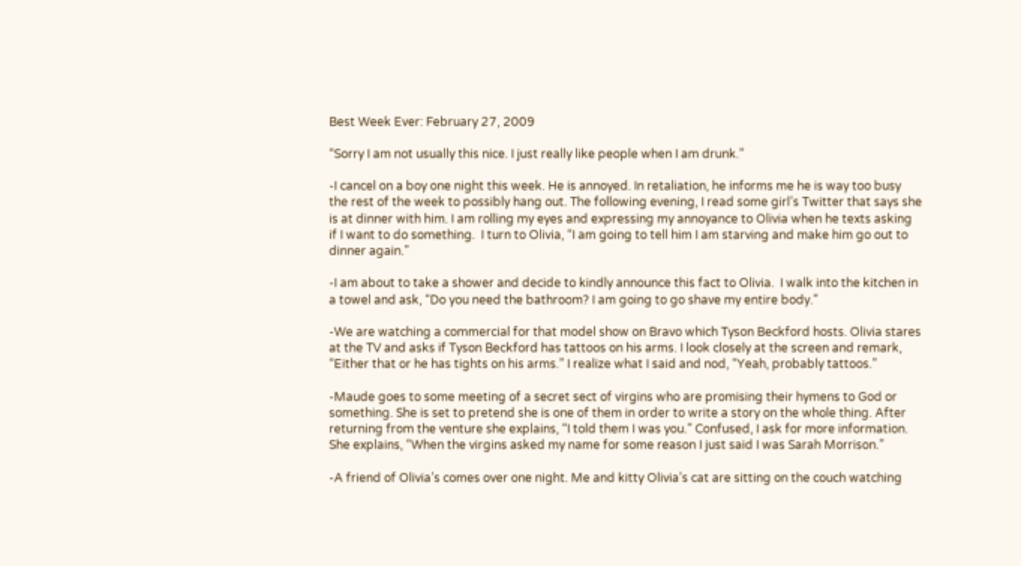Best Week Ever: February 27, 2009

“Sorry I am not usually this nice. I just really like people when I am drunk.”

-I cancel on a boy one night this week. He is annoyed. In retaliation, he informs me he is way too busy the rest of the week to possibly hang out. The following evening, I read some girl’s Twitter that says she is at dinner with him. I am rolling my eyes and expressing my annoyance to Olivia when he texts asking if I want to do something.  I turn to Olivia, “I am going to tell him I am starving and make him go out to dinner again.”

-I am about to take a shower and decide to kindly announce this fact to Olivia.  I walk into the kitchen in a towel and ask, “Do you need the bathroom? I am going to go shave my entire body.”

-We are watching a commercial for that model show on Bravo which Tyson Beckford hosts. Olivia stares at the TV and asks if Tyson Beckford has tattoos on his arms. I look closely at the screen and remark, “Either that or he has tights on his arms.” I realize what I said and nod, “Yeah, probably tattoos.”

-Maude goes to some meeting of a secret sect of virgins who are promising their hymens to God or something. She is set to pretend she is one of them in order to write a story on the whole thing. After returning from the venture she explains, “I told them I was you.” Confused, I ask for more information. She explains, “When the virgins asked my name for some reason I just said I was Sarah Morrison.”

-A friend of Olivia’s comes over one night. Me and kitty Olivia’s cat are sitting on the couch watching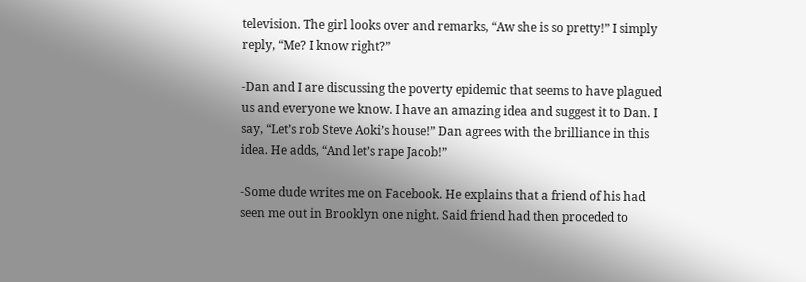television. The girl looks over and remarks, “Aw she is so pretty!” I simply reply, “Me? I know right?”

-Dan and I are discussing the poverty epidemic that seems to have plagued us and everyone we know. I have an amazing idea and suggest it to Dan. I say, “Let’s rob Steve Aoki’s house!” Dan agrees with the brilliance in this idea. He adds, “And let’s rape Jacob!”

-Some dude writes me on Facebook. He explains that a friend of his had seen me out in Brooklyn one night. Said friend had then proceded to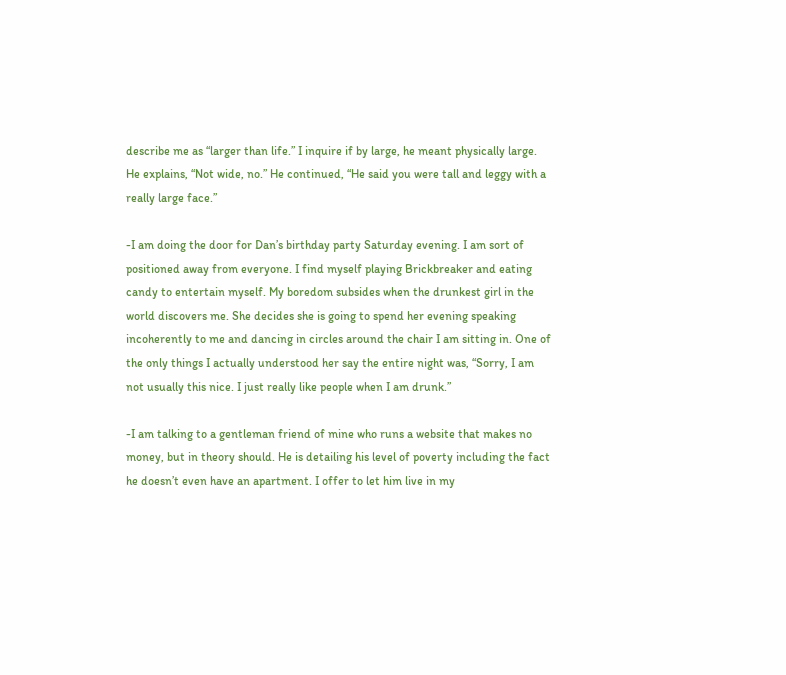describe me as “larger than life.” I inquire if by large, he meant physically large. He explains, “Not wide, no.” He continued, “He said you were tall and leggy with a really large face.”

-I am doing the door for Dan’s birthday party Saturday evening. I am sort of positioned away from everyone. I find myself playing Brickbreaker and eating candy to entertain myself. My boredom subsides when the drunkest girl in the world discovers me. She decides she is going to spend her evening speaking incoherently to me and dancing in circles around the chair I am sitting in. One of the only things I actually understood her say the entire night was, “Sorry, I am not usually this nice. I just really like people when I am drunk.”

-I am talking to a gentleman friend of mine who runs a website that makes no money, but in theory should. He is detailing his level of poverty including the fact he doesn’t even have an apartment. I offer to let him live in my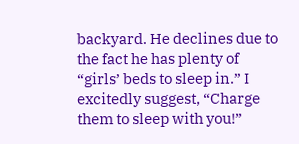backyard. He declines due to the fact he has plenty of “girls’ beds to sleep in.” I excitedly suggest, “Charge them to sleep with you!”